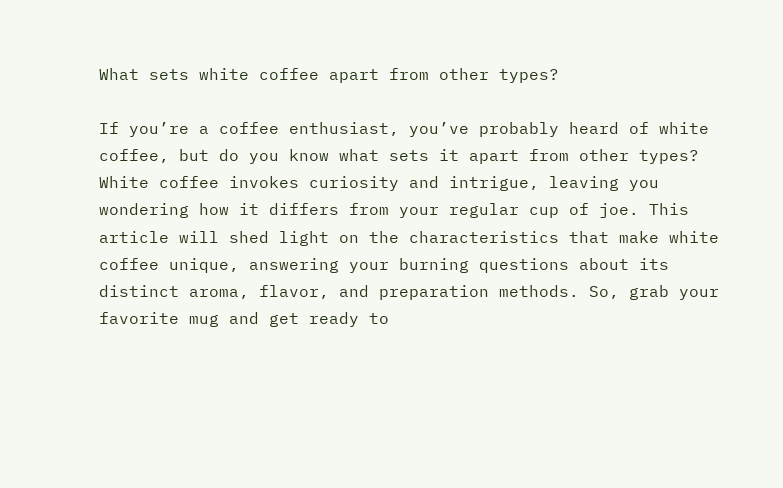What sets white coffee apart from other types?

If you’re a coffee enthusiast, you’ve probably heard of white coffee, but do you know what sets it apart from other types? White coffee invokes curiosity and intrigue, leaving you wondering how it differs from your regular cup of joe. This article will shed light on the characteristics that make white coffee unique, answering your burning questions about its distinct aroma, flavor, and preparation methods. So, grab your favorite mug and get ready to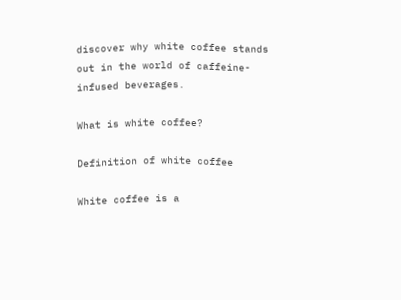discover why white coffee stands out in the world of caffeine-infused beverages.

What is white coffee?

Definition of white coffee

White coffee is a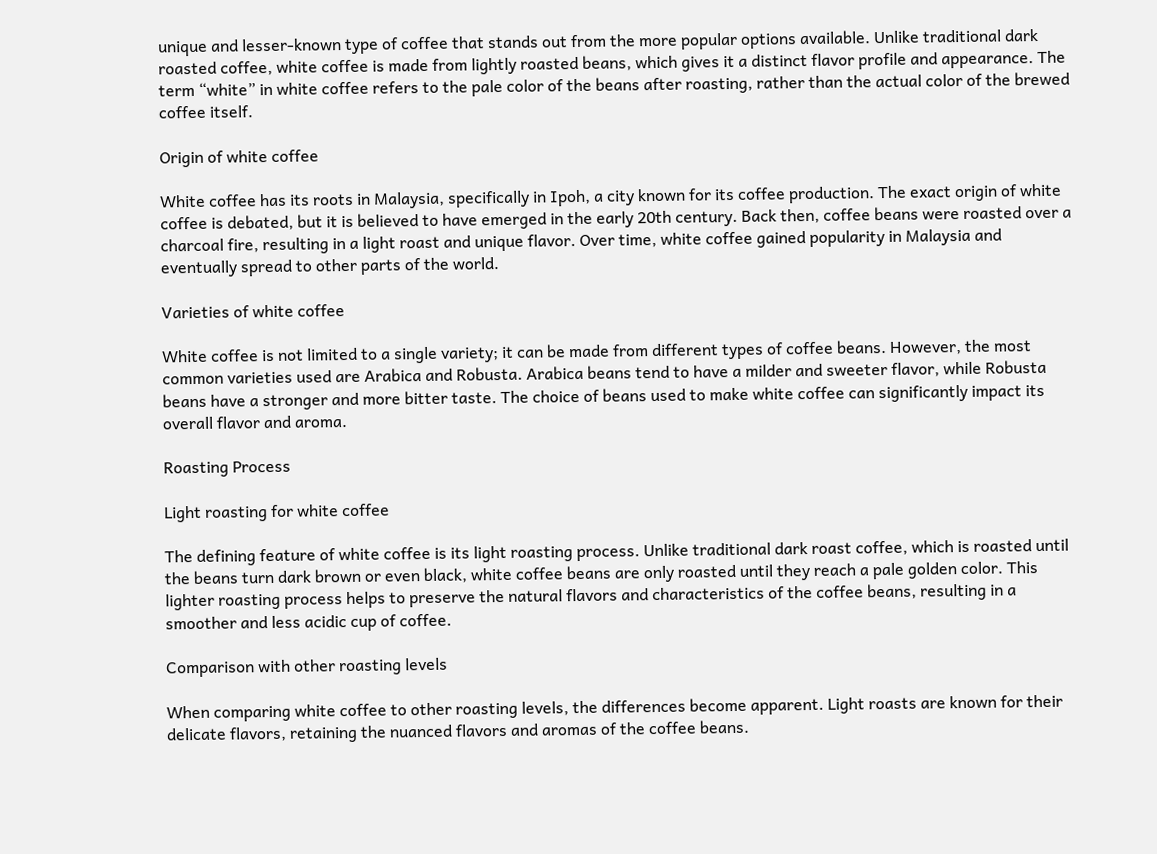unique and lesser-known type of coffee that stands out from the more popular options available. Unlike traditional dark roasted coffee, white coffee is made from lightly roasted beans, which gives it a distinct flavor profile and appearance. The term “white” in white coffee refers to the pale color of the beans after roasting, rather than the actual color of the brewed coffee itself.

Origin of white coffee

White coffee has its roots in Malaysia, specifically in Ipoh, a city known for its coffee production. The exact origin of white coffee is debated, but it is believed to have emerged in the early 20th century. Back then, coffee beans were roasted over a charcoal fire, resulting in a light roast and unique flavor. Over time, white coffee gained popularity in Malaysia and eventually spread to other parts of the world.

Varieties of white coffee

White coffee is not limited to a single variety; it can be made from different types of coffee beans. However, the most common varieties used are Arabica and Robusta. Arabica beans tend to have a milder and sweeter flavor, while Robusta beans have a stronger and more bitter taste. The choice of beans used to make white coffee can significantly impact its overall flavor and aroma.

Roasting Process

Light roasting for white coffee

The defining feature of white coffee is its light roasting process. Unlike traditional dark roast coffee, which is roasted until the beans turn dark brown or even black, white coffee beans are only roasted until they reach a pale golden color. This lighter roasting process helps to preserve the natural flavors and characteristics of the coffee beans, resulting in a smoother and less acidic cup of coffee.

Comparison with other roasting levels

When comparing white coffee to other roasting levels, the differences become apparent. Light roasts are known for their delicate flavors, retaining the nuanced flavors and aromas of the coffee beans.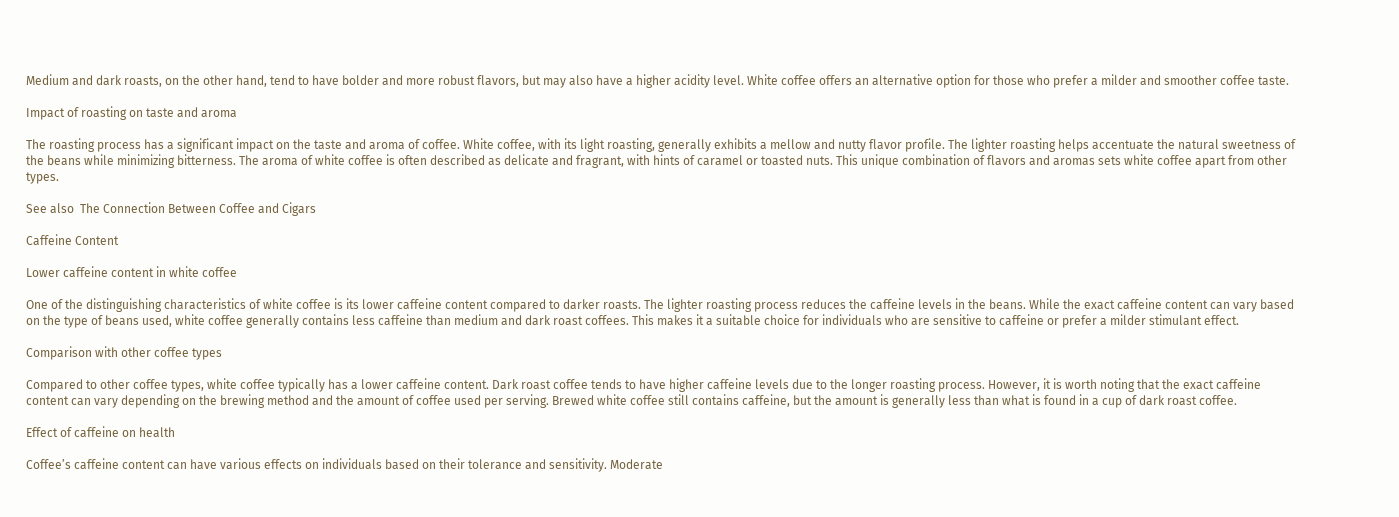Medium and dark roasts, on the other hand, tend to have bolder and more robust flavors, but may also have a higher acidity level. White coffee offers an alternative option for those who prefer a milder and smoother coffee taste.

Impact of roasting on taste and aroma

The roasting process has a significant impact on the taste and aroma of coffee. White coffee, with its light roasting, generally exhibits a mellow and nutty flavor profile. The lighter roasting helps accentuate the natural sweetness of the beans while minimizing bitterness. The aroma of white coffee is often described as delicate and fragrant, with hints of caramel or toasted nuts. This unique combination of flavors and aromas sets white coffee apart from other types.

See also  The Connection Between Coffee and Cigars

Caffeine Content

Lower caffeine content in white coffee

One of the distinguishing characteristics of white coffee is its lower caffeine content compared to darker roasts. The lighter roasting process reduces the caffeine levels in the beans. While the exact caffeine content can vary based on the type of beans used, white coffee generally contains less caffeine than medium and dark roast coffees. This makes it a suitable choice for individuals who are sensitive to caffeine or prefer a milder stimulant effect.

Comparison with other coffee types

Compared to other coffee types, white coffee typically has a lower caffeine content. Dark roast coffee tends to have higher caffeine levels due to the longer roasting process. However, it is worth noting that the exact caffeine content can vary depending on the brewing method and the amount of coffee used per serving. Brewed white coffee still contains caffeine, but the amount is generally less than what is found in a cup of dark roast coffee.

Effect of caffeine on health

Coffee’s caffeine content can have various effects on individuals based on their tolerance and sensitivity. Moderate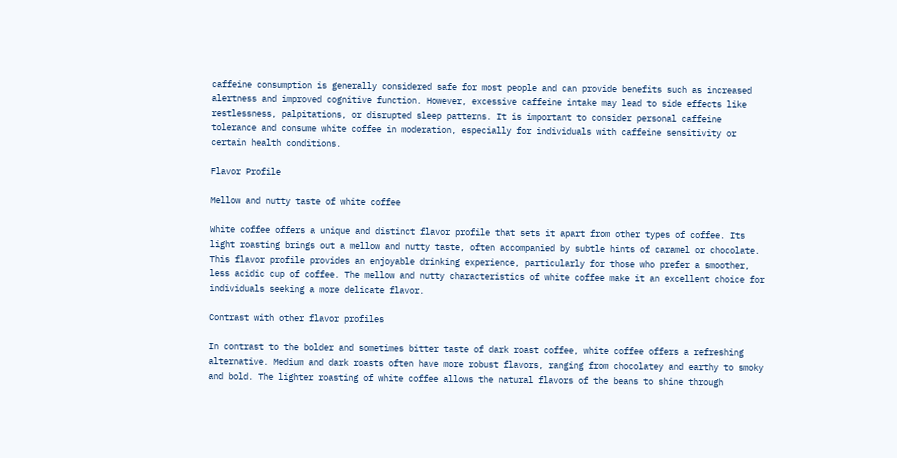caffeine consumption is generally considered safe for most people and can provide benefits such as increased alertness and improved cognitive function. However, excessive caffeine intake may lead to side effects like restlessness, palpitations, or disrupted sleep patterns. It is important to consider personal caffeine tolerance and consume white coffee in moderation, especially for individuals with caffeine sensitivity or certain health conditions.

Flavor Profile

Mellow and nutty taste of white coffee

White coffee offers a unique and distinct flavor profile that sets it apart from other types of coffee. Its light roasting brings out a mellow and nutty taste, often accompanied by subtle hints of caramel or chocolate. This flavor profile provides an enjoyable drinking experience, particularly for those who prefer a smoother, less acidic cup of coffee. The mellow and nutty characteristics of white coffee make it an excellent choice for individuals seeking a more delicate flavor.

Contrast with other flavor profiles

In contrast to the bolder and sometimes bitter taste of dark roast coffee, white coffee offers a refreshing alternative. Medium and dark roasts often have more robust flavors, ranging from chocolatey and earthy to smoky and bold. The lighter roasting of white coffee allows the natural flavors of the beans to shine through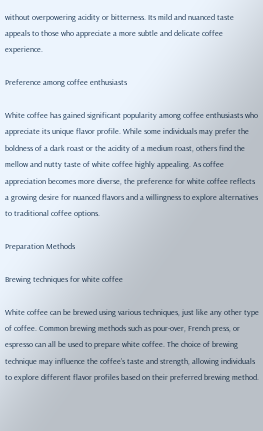without overpowering acidity or bitterness. Its mild and nuanced taste appeals to those who appreciate a more subtle and delicate coffee experience.

Preference among coffee enthusiasts

White coffee has gained significant popularity among coffee enthusiasts who appreciate its unique flavor profile. While some individuals may prefer the boldness of a dark roast or the acidity of a medium roast, others find the mellow and nutty taste of white coffee highly appealing. As coffee appreciation becomes more diverse, the preference for white coffee reflects a growing desire for nuanced flavors and a willingness to explore alternatives to traditional coffee options.

Preparation Methods

Brewing techniques for white coffee

White coffee can be brewed using various techniques, just like any other type of coffee. Common brewing methods such as pour-over, French press, or espresso can all be used to prepare white coffee. The choice of brewing technique may influence the coffee’s taste and strength, allowing individuals to explore different flavor profiles based on their preferred brewing method.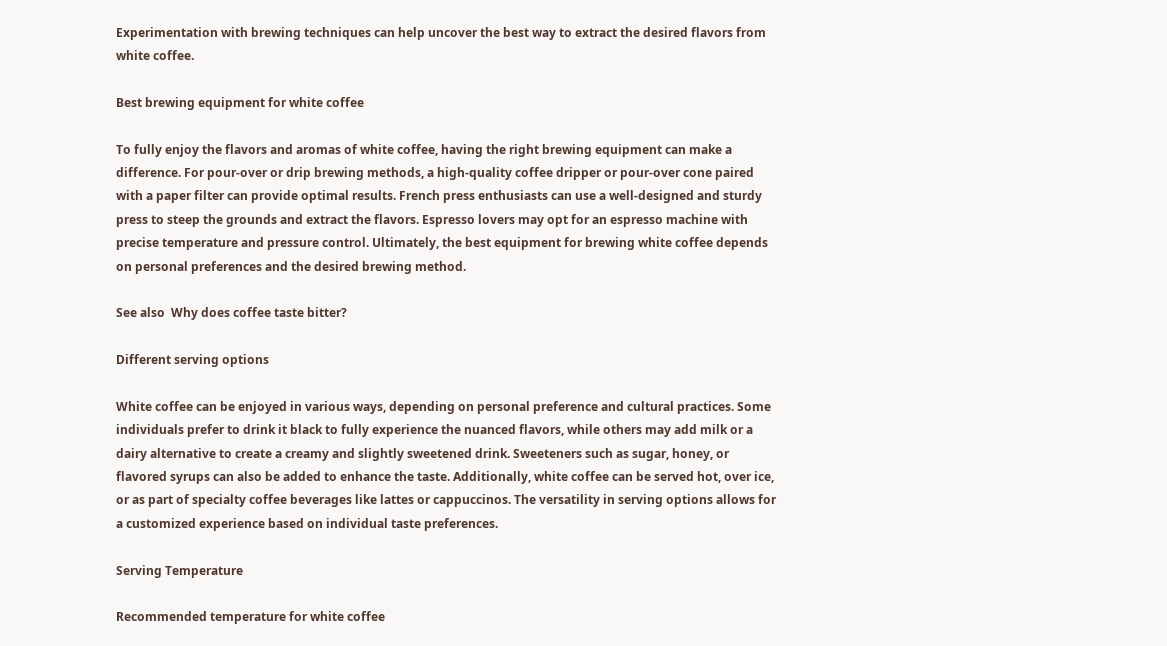Experimentation with brewing techniques can help uncover the best way to extract the desired flavors from white coffee.

Best brewing equipment for white coffee

To fully enjoy the flavors and aromas of white coffee, having the right brewing equipment can make a difference. For pour-over or drip brewing methods, a high-quality coffee dripper or pour-over cone paired with a paper filter can provide optimal results. French press enthusiasts can use a well-designed and sturdy press to steep the grounds and extract the flavors. Espresso lovers may opt for an espresso machine with precise temperature and pressure control. Ultimately, the best equipment for brewing white coffee depends on personal preferences and the desired brewing method.

See also  Why does coffee taste bitter?

Different serving options

White coffee can be enjoyed in various ways, depending on personal preference and cultural practices. Some individuals prefer to drink it black to fully experience the nuanced flavors, while others may add milk or a dairy alternative to create a creamy and slightly sweetened drink. Sweeteners such as sugar, honey, or flavored syrups can also be added to enhance the taste. Additionally, white coffee can be served hot, over ice, or as part of specialty coffee beverages like lattes or cappuccinos. The versatility in serving options allows for a customized experience based on individual taste preferences.

Serving Temperature

Recommended temperature for white coffee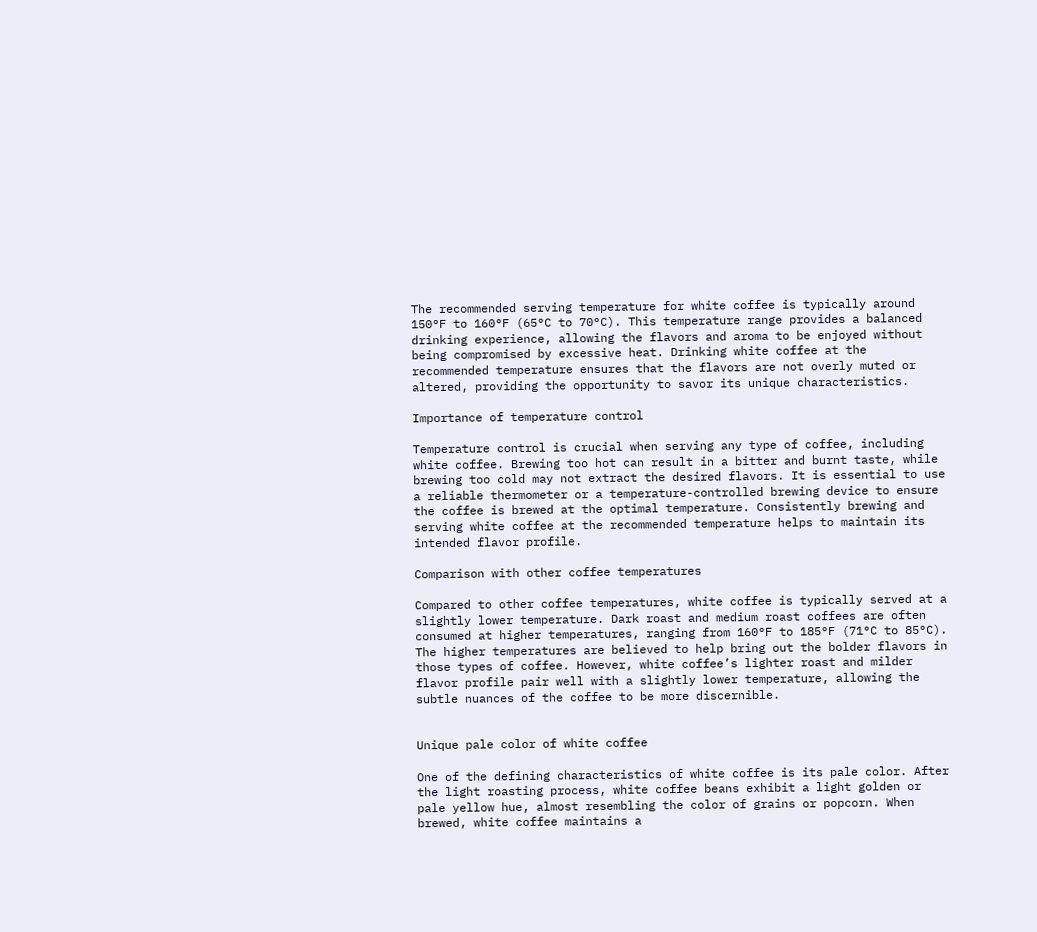The recommended serving temperature for white coffee is typically around 150°F to 160°F (65°C to 70°C). This temperature range provides a balanced drinking experience, allowing the flavors and aroma to be enjoyed without being compromised by excessive heat. Drinking white coffee at the recommended temperature ensures that the flavors are not overly muted or altered, providing the opportunity to savor its unique characteristics.

Importance of temperature control

Temperature control is crucial when serving any type of coffee, including white coffee. Brewing too hot can result in a bitter and burnt taste, while brewing too cold may not extract the desired flavors. It is essential to use a reliable thermometer or a temperature-controlled brewing device to ensure the coffee is brewed at the optimal temperature. Consistently brewing and serving white coffee at the recommended temperature helps to maintain its intended flavor profile.

Comparison with other coffee temperatures

Compared to other coffee temperatures, white coffee is typically served at a slightly lower temperature. Dark roast and medium roast coffees are often consumed at higher temperatures, ranging from 160°F to 185°F (71°C to 85°C). The higher temperatures are believed to help bring out the bolder flavors in those types of coffee. However, white coffee’s lighter roast and milder flavor profile pair well with a slightly lower temperature, allowing the subtle nuances of the coffee to be more discernible.


Unique pale color of white coffee

One of the defining characteristics of white coffee is its pale color. After the light roasting process, white coffee beans exhibit a light golden or pale yellow hue, almost resembling the color of grains or popcorn. When brewed, white coffee maintains a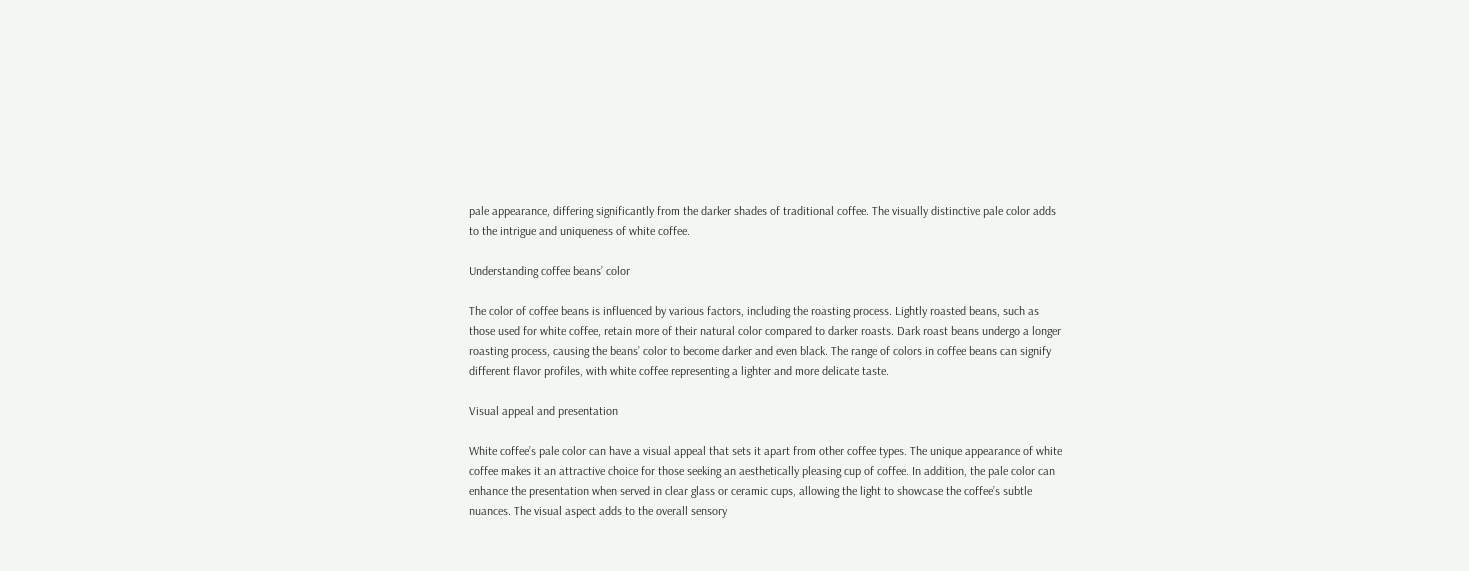pale appearance, differing significantly from the darker shades of traditional coffee. The visually distinctive pale color adds to the intrigue and uniqueness of white coffee.

Understanding coffee beans’ color

The color of coffee beans is influenced by various factors, including the roasting process. Lightly roasted beans, such as those used for white coffee, retain more of their natural color compared to darker roasts. Dark roast beans undergo a longer roasting process, causing the beans’ color to become darker and even black. The range of colors in coffee beans can signify different flavor profiles, with white coffee representing a lighter and more delicate taste.

Visual appeal and presentation

White coffee’s pale color can have a visual appeal that sets it apart from other coffee types. The unique appearance of white coffee makes it an attractive choice for those seeking an aesthetically pleasing cup of coffee. In addition, the pale color can enhance the presentation when served in clear glass or ceramic cups, allowing the light to showcase the coffee’s subtle nuances. The visual aspect adds to the overall sensory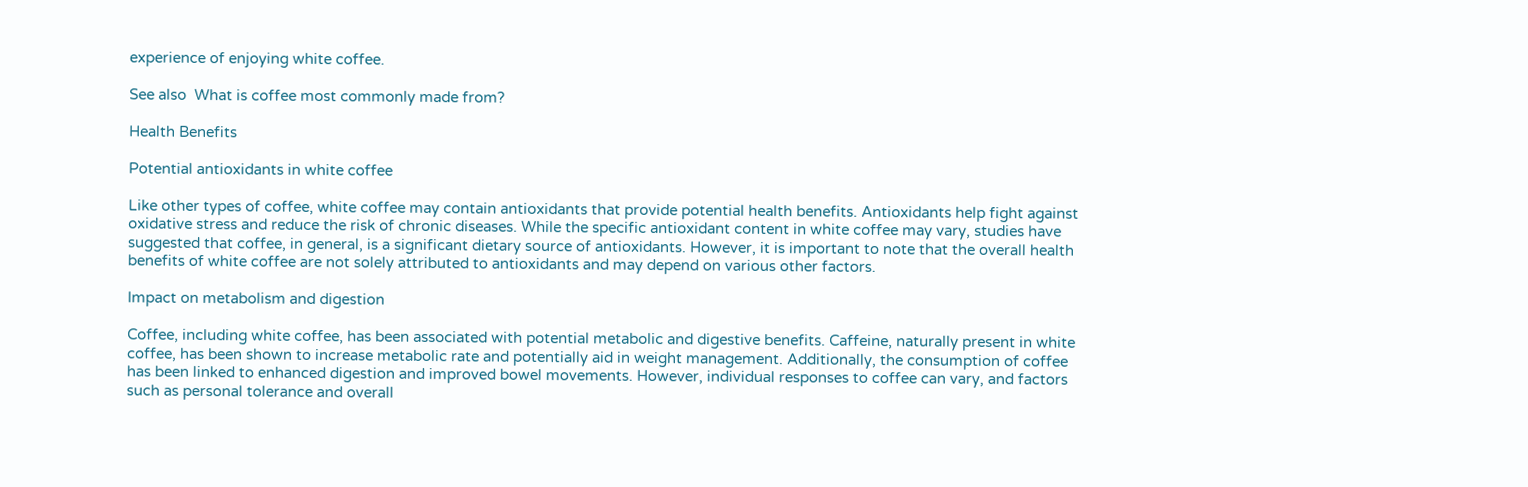experience of enjoying white coffee.

See also  What is coffee most commonly made from?

Health Benefits

Potential antioxidants in white coffee

Like other types of coffee, white coffee may contain antioxidants that provide potential health benefits. Antioxidants help fight against oxidative stress and reduce the risk of chronic diseases. While the specific antioxidant content in white coffee may vary, studies have suggested that coffee, in general, is a significant dietary source of antioxidants. However, it is important to note that the overall health benefits of white coffee are not solely attributed to antioxidants and may depend on various other factors.

Impact on metabolism and digestion

Coffee, including white coffee, has been associated with potential metabolic and digestive benefits. Caffeine, naturally present in white coffee, has been shown to increase metabolic rate and potentially aid in weight management. Additionally, the consumption of coffee has been linked to enhanced digestion and improved bowel movements. However, individual responses to coffee can vary, and factors such as personal tolerance and overall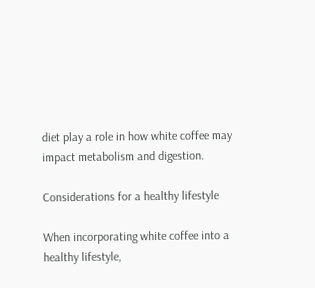diet play a role in how white coffee may impact metabolism and digestion.

Considerations for a healthy lifestyle

When incorporating white coffee into a healthy lifestyle,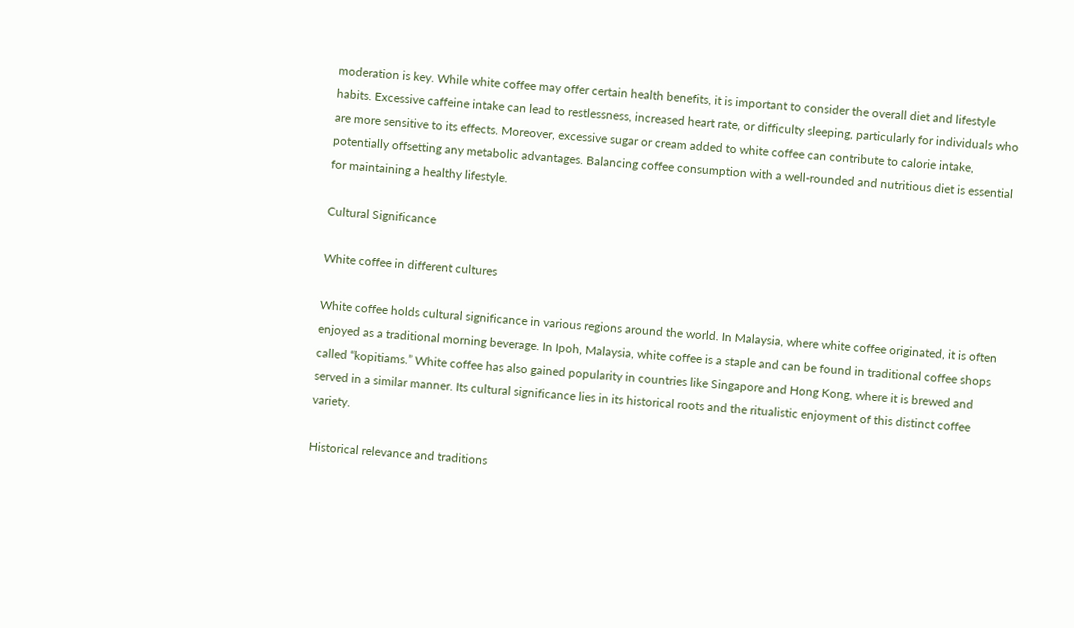moderation is key. While white coffee may offer certain health benefits, it is important to consider the overall diet and lifestyle habits. Excessive caffeine intake can lead to restlessness, increased heart rate, or difficulty sleeping, particularly for individuals who are more sensitive to its effects. Moreover, excessive sugar or cream added to white coffee can contribute to calorie intake, potentially offsetting any metabolic advantages. Balancing coffee consumption with a well-rounded and nutritious diet is essential for maintaining a healthy lifestyle.

Cultural Significance

White coffee in different cultures

White coffee holds cultural significance in various regions around the world. In Malaysia, where white coffee originated, it is often enjoyed as a traditional morning beverage. In Ipoh, Malaysia, white coffee is a staple and can be found in traditional coffee shops called “kopitiams.” White coffee has also gained popularity in countries like Singapore and Hong Kong, where it is brewed and served in a similar manner. Its cultural significance lies in its historical roots and the ritualistic enjoyment of this distinct coffee variety.

Historical relevance and traditions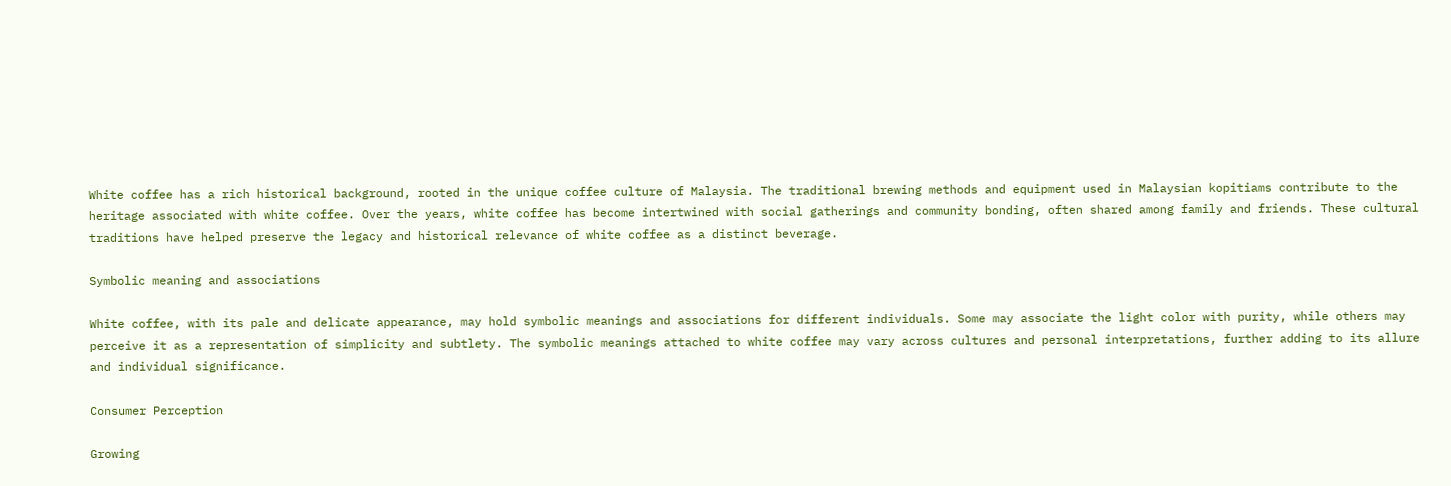White coffee has a rich historical background, rooted in the unique coffee culture of Malaysia. The traditional brewing methods and equipment used in Malaysian kopitiams contribute to the heritage associated with white coffee. Over the years, white coffee has become intertwined with social gatherings and community bonding, often shared among family and friends. These cultural traditions have helped preserve the legacy and historical relevance of white coffee as a distinct beverage.

Symbolic meaning and associations

White coffee, with its pale and delicate appearance, may hold symbolic meanings and associations for different individuals. Some may associate the light color with purity, while others may perceive it as a representation of simplicity and subtlety. The symbolic meanings attached to white coffee may vary across cultures and personal interpretations, further adding to its allure and individual significance.

Consumer Perception

Growing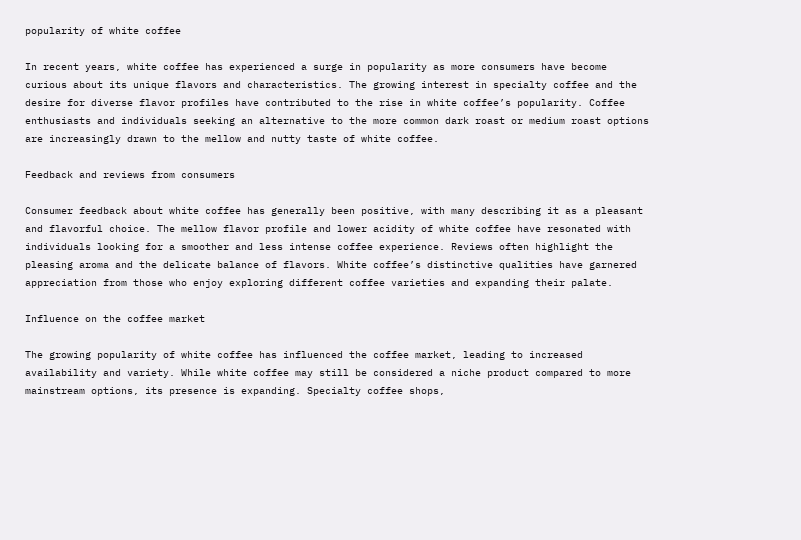popularity of white coffee

In recent years, white coffee has experienced a surge in popularity as more consumers have become curious about its unique flavors and characteristics. The growing interest in specialty coffee and the desire for diverse flavor profiles have contributed to the rise in white coffee’s popularity. Coffee enthusiasts and individuals seeking an alternative to the more common dark roast or medium roast options are increasingly drawn to the mellow and nutty taste of white coffee.

Feedback and reviews from consumers

Consumer feedback about white coffee has generally been positive, with many describing it as a pleasant and flavorful choice. The mellow flavor profile and lower acidity of white coffee have resonated with individuals looking for a smoother and less intense coffee experience. Reviews often highlight the pleasing aroma and the delicate balance of flavors. White coffee’s distinctive qualities have garnered appreciation from those who enjoy exploring different coffee varieties and expanding their palate.

Influence on the coffee market

The growing popularity of white coffee has influenced the coffee market, leading to increased availability and variety. While white coffee may still be considered a niche product compared to more mainstream options, its presence is expanding. Specialty coffee shops,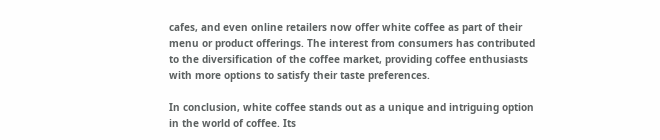cafes, and even online retailers now offer white coffee as part of their menu or product offerings. The interest from consumers has contributed to the diversification of the coffee market, providing coffee enthusiasts with more options to satisfy their taste preferences.

In conclusion, white coffee stands out as a unique and intriguing option in the world of coffee. Its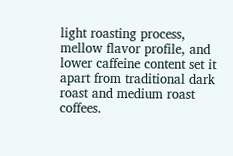light roasting process, mellow flavor profile, and lower caffeine content set it apart from traditional dark roast and medium roast coffees.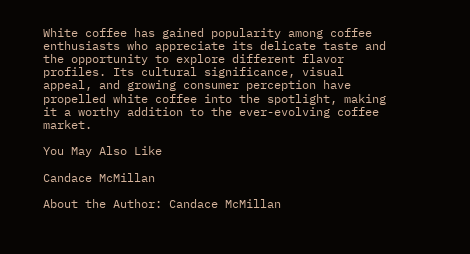White coffee has gained popularity among coffee enthusiasts who appreciate its delicate taste and the opportunity to explore different flavor profiles. Its cultural significance, visual appeal, and growing consumer perception have propelled white coffee into the spotlight, making it a worthy addition to the ever-evolving coffee market.

You May Also Like

Candace McMillan

About the Author: Candace McMillan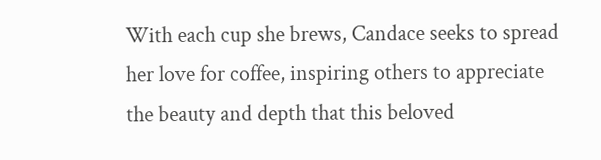With each cup she brews, Candace seeks to spread her love for coffee, inspiring others to appreciate the beauty and depth that this beloved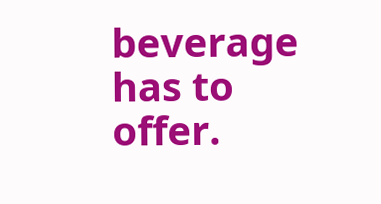beverage has to offer.